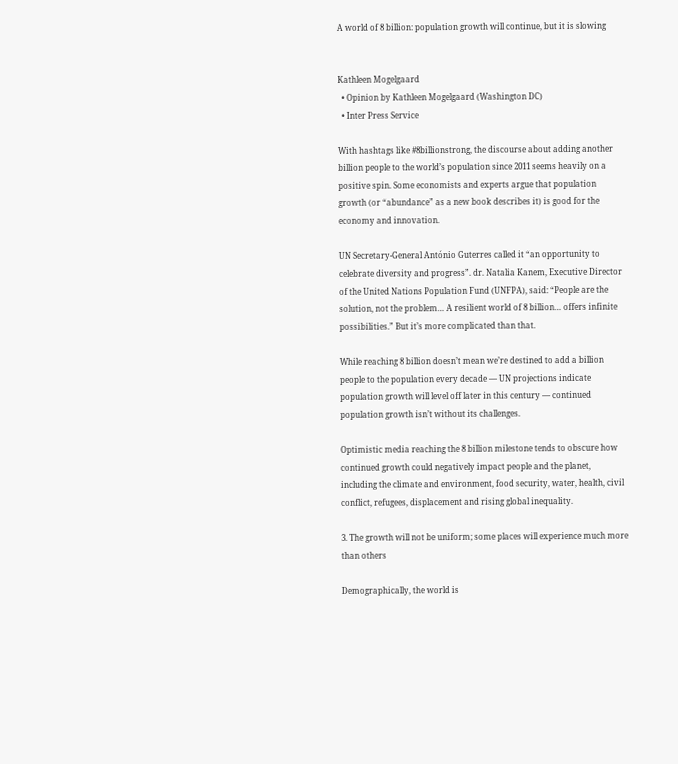A world of 8 billion: population growth will continue, but it is slowing


Kathleen Mogelgaard
  • Opinion by Kathleen Mogelgaard (Washington DC)
  • Inter Press Service

With hashtags like #8billionstrong, the discourse about adding another billion people to the world’s population since 2011 seems heavily on a positive spin. Some economists and experts argue that population growth (or “abundance” as a new book describes it) is good for the economy and innovation.

UN Secretary-General António Guterres called it “an opportunity to celebrate diversity and progress”. dr. Natalia Kanem, Executive Director of the United Nations Population Fund (UNFPA), said: “People are the solution, not the problem… A resilient world of 8 billion… offers infinite possibilities.” But it’s more complicated than that.

While reaching 8 billion doesn’t mean we’re destined to add a billion people to the population every decade — UN projections indicate population growth will level off later in this century — continued population growth isn’t without its challenges.

Optimistic media reaching the 8 billion milestone tends to obscure how continued growth could negatively impact people and the planet, including the climate and environment, food security, water, health, civil conflict, refugees, displacement and rising global inequality.

3. The growth will not be uniform; some places will experience much more than others

Demographically, the world is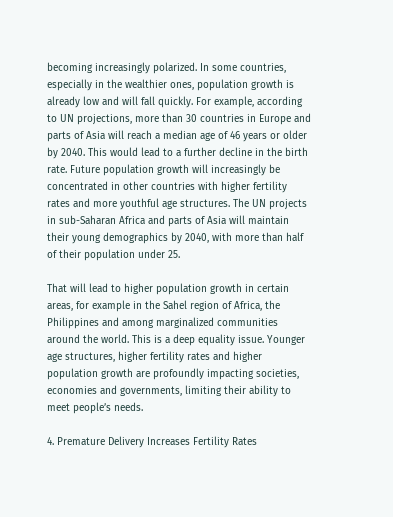becoming increasingly polarized. In some countries, especially in the wealthier ones, population growth is already low and will fall quickly. For example, according to UN projections, more than 30 countries in Europe and parts of Asia will reach a median age of 46 years or older by 2040. This would lead to a further decline in the birth rate. Future population growth will increasingly be concentrated in other countries with higher fertility rates and more youthful age structures. The UN projects in sub-Saharan Africa and parts of Asia will maintain their young demographics by 2040, with more than half of their population under 25.

That will lead to higher population growth in certain areas, for example in the Sahel region of Africa, the Philippines and among marginalized communities around the world. This is a deep equality issue. Younger age structures, higher fertility rates and higher population growth are profoundly impacting societies, economies and governments, limiting their ability to meet people’s needs.

4. Premature Delivery Increases Fertility Rates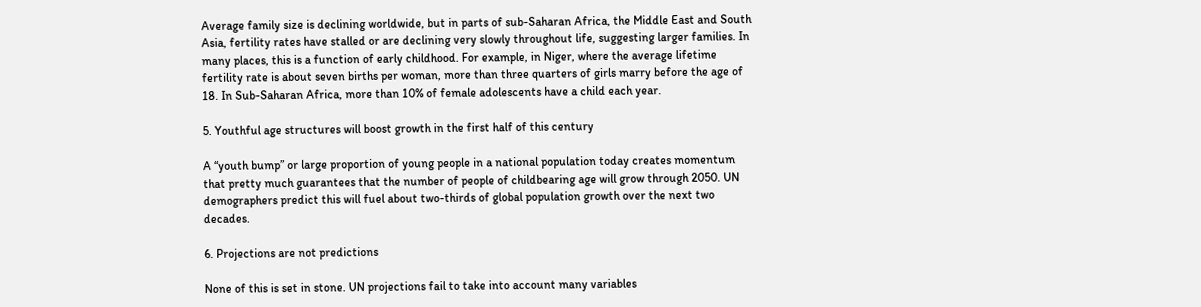Average family size is declining worldwide, but in parts of sub-Saharan Africa, the Middle East and South Asia, fertility rates have stalled or are declining very slowly throughout life, suggesting larger families. In many places, this is a function of early childhood. For example, in Niger, where the average lifetime fertility rate is about seven births per woman, more than three quarters of girls marry before the age of 18. In Sub-Saharan Africa, more than 10% of female adolescents have a child each year.

5. Youthful age structures will boost growth in the first half of this century

A “youth bump” or large proportion of young people in a national population today creates momentum that pretty much guarantees that the number of people of childbearing age will grow through 2050. UN demographers predict this will fuel about two-thirds of global population growth over the next two decades.

6. Projections are not predictions

None of this is set in stone. UN projections fail to take into account many variables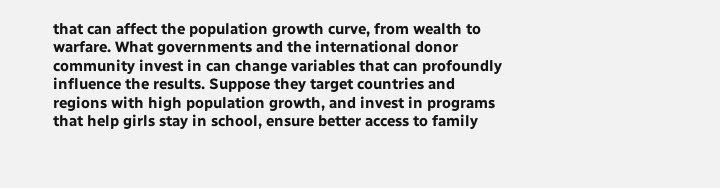that can affect the population growth curve, from wealth to warfare. What governments and the international donor community invest in can change variables that can profoundly influence the results. Suppose they target countries and regions with high population growth, and invest in programs that help girls stay in school, ensure better access to family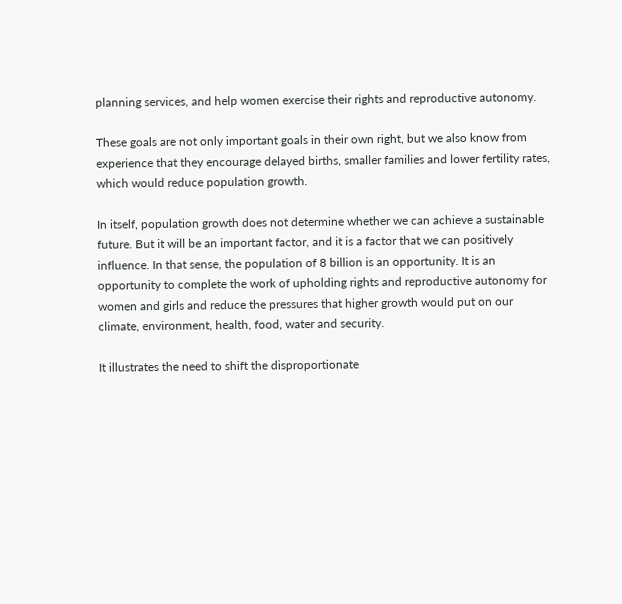planning services, and help women exercise their rights and reproductive autonomy.

These goals are not only important goals in their own right, but we also know from experience that they encourage delayed births, smaller families and lower fertility rates, which would reduce population growth.

In itself, population growth does not determine whether we can achieve a sustainable future. But it will be an important factor, and it is a factor that we can positively influence. In that sense, the population of 8 billion is an opportunity. It is an opportunity to complete the work of upholding rights and reproductive autonomy for women and girls and reduce the pressures that higher growth would put on our climate, environment, health, food, water and security.

It illustrates the need to shift the disproportionate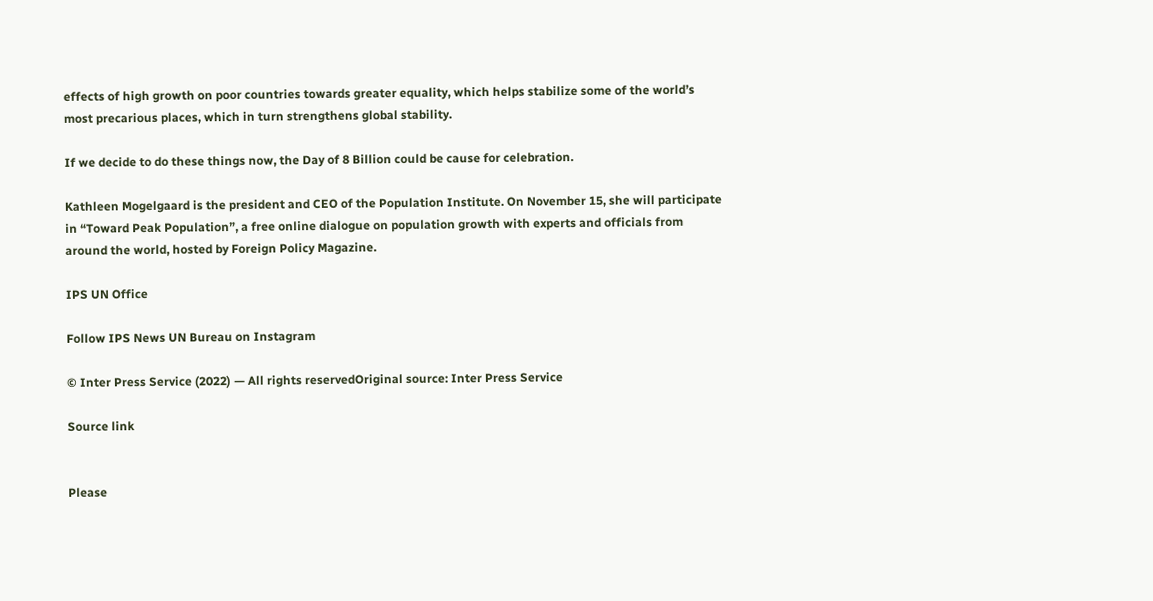effects of high growth on poor countries towards greater equality, which helps stabilize some of the world’s most precarious places, which in turn strengthens global stability.

If we decide to do these things now, the Day of 8 Billion could be cause for celebration.

Kathleen Mogelgaard is the president and CEO of the Population Institute. On November 15, she will participate in “Toward Peak Population”, a free online dialogue on population growth with experts and officials from around the world, hosted by Foreign Policy Magazine.

IPS UN Office

Follow IPS News UN Bureau on Instagram

© Inter Press Service (2022) — All rights reservedOriginal source: Inter Press Service

Source link


Please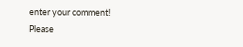enter your comment!
Please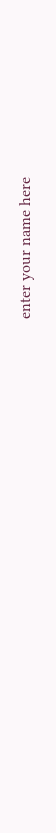enter your name here